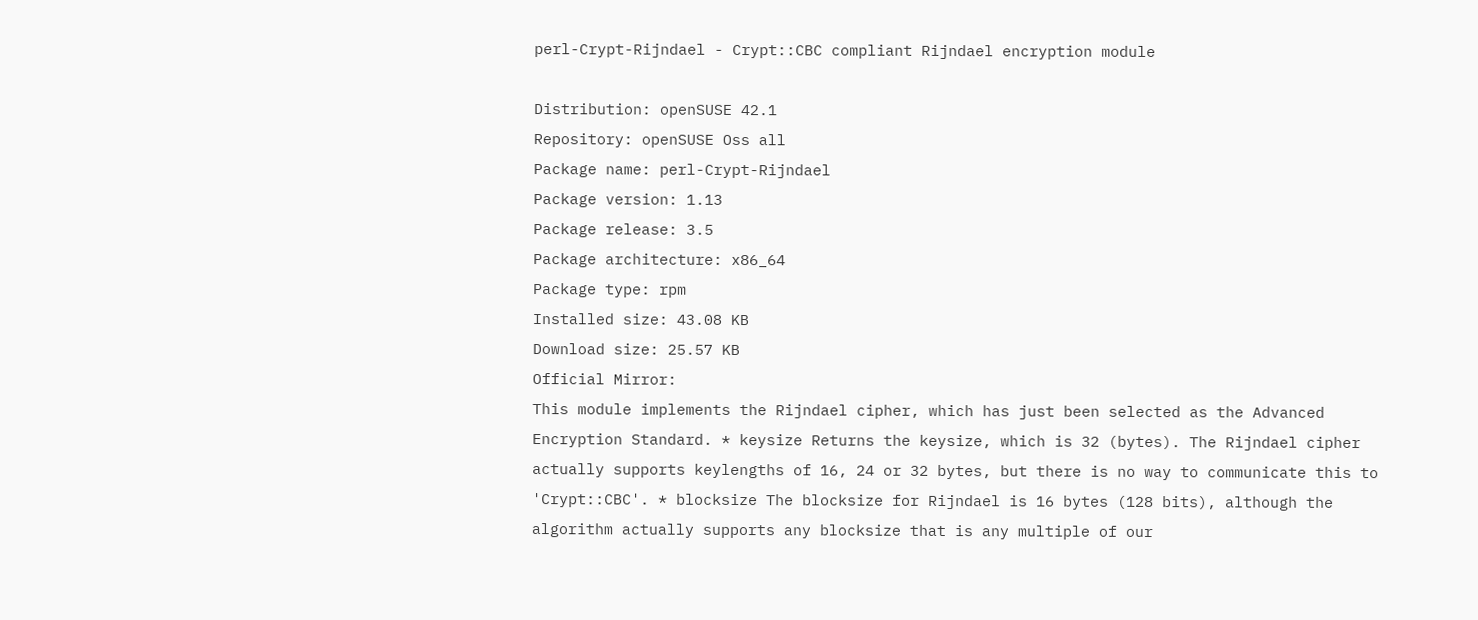perl-Crypt-Rijndael - Crypt::CBC compliant Rijndael encryption module

Distribution: openSUSE 42.1
Repository: openSUSE Oss all
Package name: perl-Crypt-Rijndael
Package version: 1.13
Package release: 3.5
Package architecture: x86_64
Package type: rpm
Installed size: 43.08 KB
Download size: 25.57 KB
Official Mirror:
This module implements the Rijndael cipher, which has just been selected as the Advanced Encryption Standard. * keysize Returns the keysize, which is 32 (bytes). The Rijndael cipher actually supports keylengths of 16, 24 or 32 bytes, but there is no way to communicate this to 'Crypt::CBC'. * blocksize The blocksize for Rijndael is 16 bytes (128 bits), although the algorithm actually supports any blocksize that is any multiple of our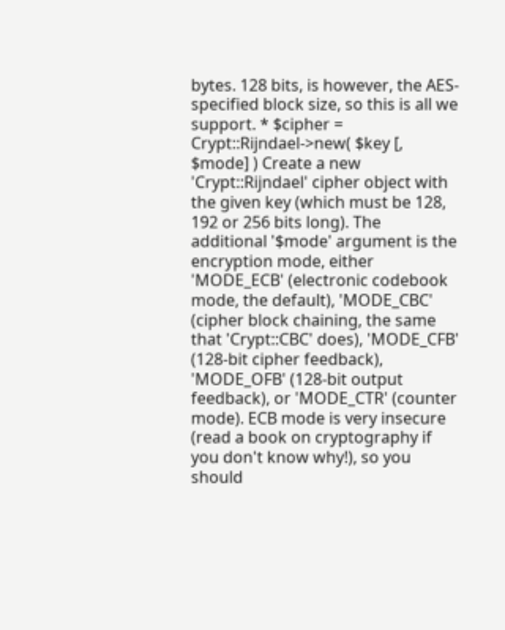bytes. 128 bits, is however, the AES-specified block size, so this is all we support. * $cipher = Crypt::Rijndael->new( $key [, $mode] ) Create a new 'Crypt::Rijndael' cipher object with the given key (which must be 128, 192 or 256 bits long). The additional '$mode' argument is the encryption mode, either 'MODE_ECB' (electronic codebook mode, the default), 'MODE_CBC' (cipher block chaining, the same that 'Crypt::CBC' does), 'MODE_CFB' (128-bit cipher feedback), 'MODE_OFB' (128-bit output feedback), or 'MODE_CTR' (counter mode). ECB mode is very insecure (read a book on cryptography if you don't know why!), so you should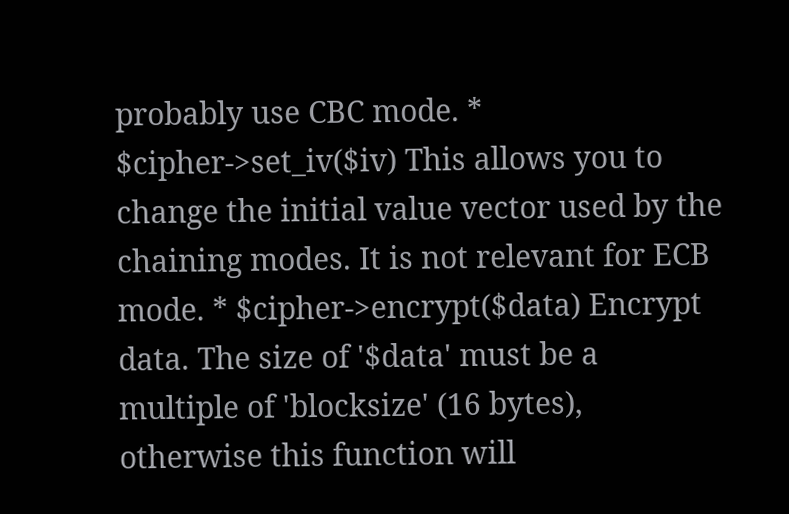probably use CBC mode. * $cipher->set_iv($iv) This allows you to change the initial value vector used by the chaining modes. It is not relevant for ECB mode. * $cipher->encrypt($data) Encrypt data. The size of '$data' must be a multiple of 'blocksize' (16 bytes), otherwise this function will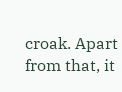croak. Apart from that, it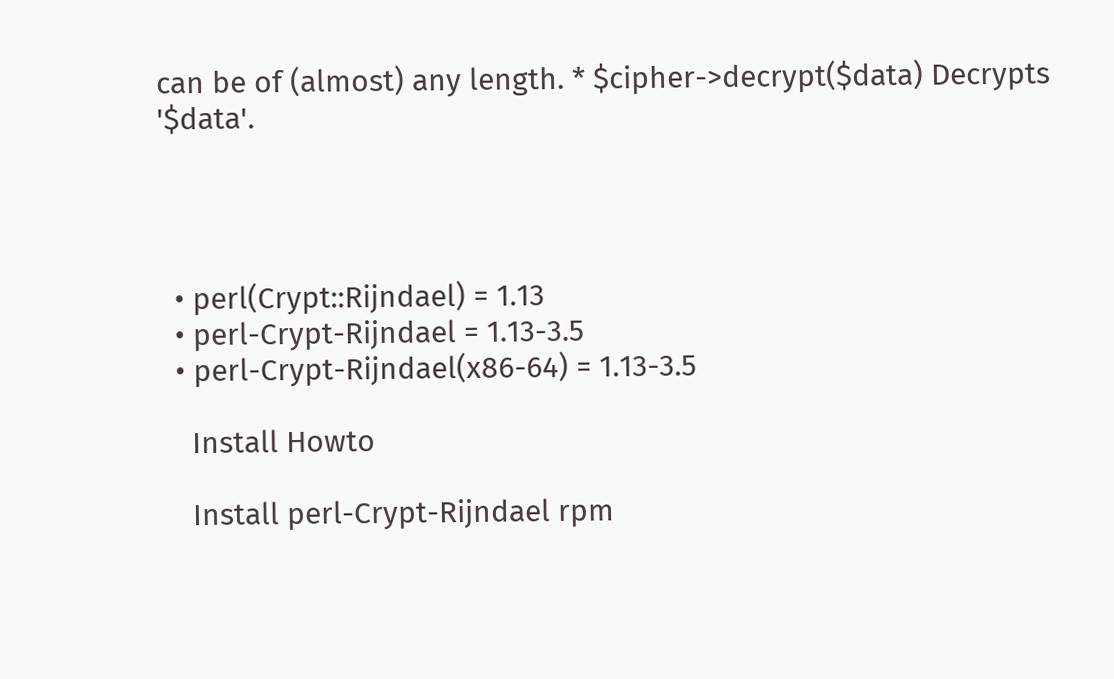can be of (almost) any length. * $cipher->decrypt($data) Decrypts '$data'.




  • perl(Crypt::Rijndael) = 1.13
  • perl-Crypt-Rijndael = 1.13-3.5
  • perl-Crypt-Rijndael(x86-64) = 1.13-3.5

    Install Howto

    Install perl-Crypt-Rijndael rpm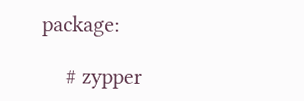package:

    # zypper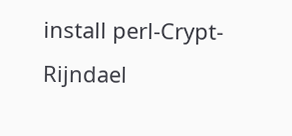install perl-Crypt-Rijndael